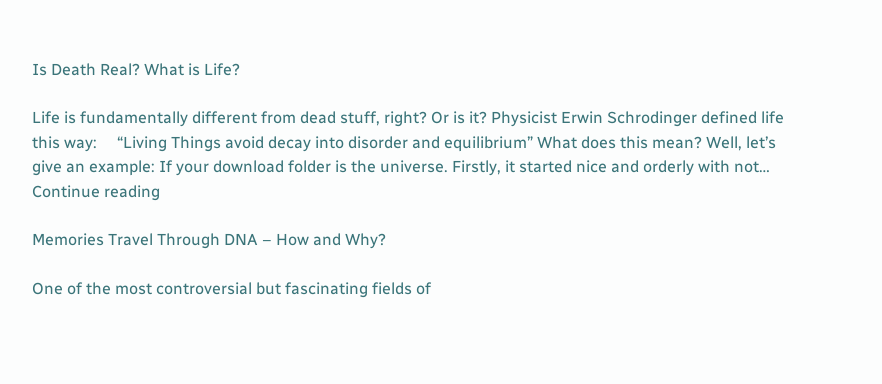Is Death Real? What is Life?

Life is fundamentally different from dead stuff, right? Or is it? Physicist Erwin Schrodinger defined life this way:     “Living Things avoid decay into disorder and equilibrium” What does this mean? Well, let’s give an example: If your download folder is the universe. Firstly, it started nice and orderly with not… Continue reading

Memories Travel Through DNA – How and Why?

One of the most controversial but fascinating fields of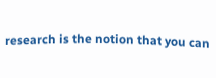research is the notion that you can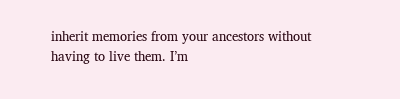inherit memories from your ancestors without having to live them. I’m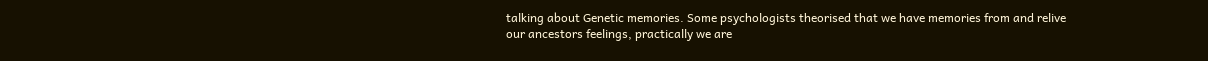talking about Genetic memories. Some psychologists theorised that we have memories from and relive our ancestors feelings, practically we are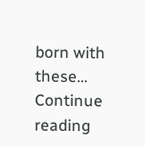born with these… Continue reading